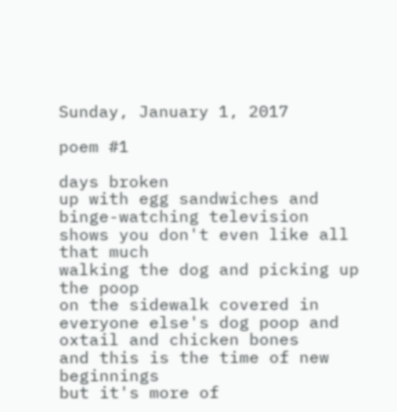Sunday, January 1, 2017

poem #1

days broken
up with egg sandwiches and binge-watching television shows you don't even like all that much
walking the dog and picking up the poop
on the sidewalk covered in everyone else's dog poop and oxtail and chicken bones
and this is the time of new beginnings
but it's more of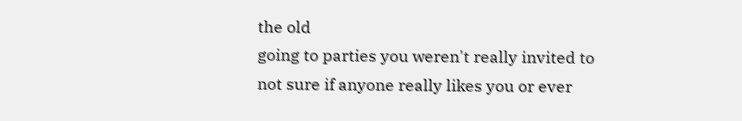the old
going to parties you weren't really invited to
not sure if anyone really likes you or ever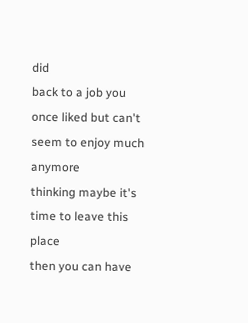did
back to a job you once liked but can't seem to enjoy much anymore
thinking maybe it's time to leave this place
then you can have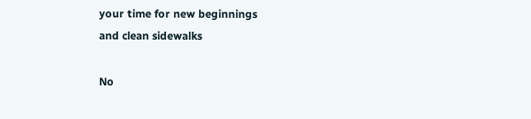your time for new beginnings
and clean sidewalks

No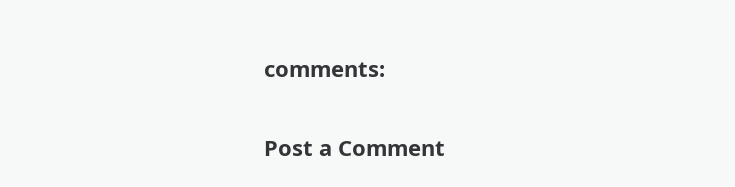comments:

Post a Comment